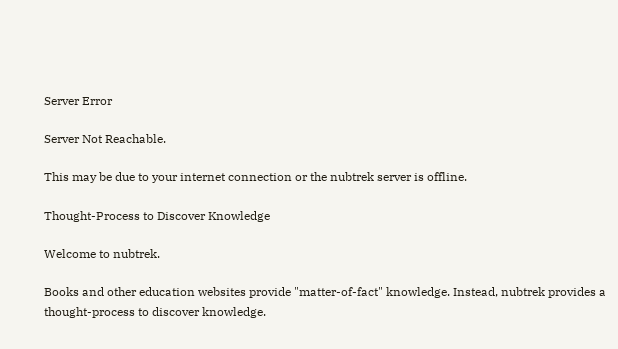Server Error

Server Not Reachable.

This may be due to your internet connection or the nubtrek server is offline.

Thought-Process to Discover Knowledge

Welcome to nubtrek.

Books and other education websites provide "matter-of-fact" knowledge. Instead, nubtrek provides a thought-process to discover knowledge.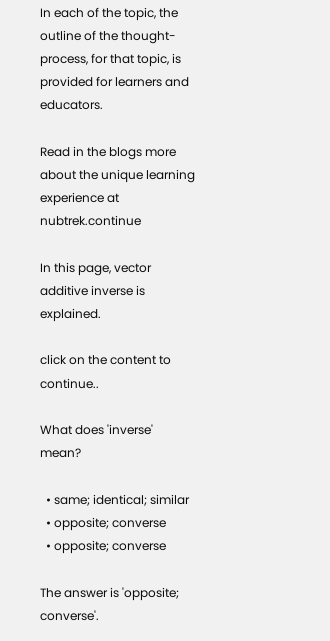In each of the topic, the outline of the thought-process, for that topic, is provided for learners and educators.

Read in the blogs more about the unique learning experience at nubtrek.continue

In this page, vector additive inverse is explained.

click on the content to continue..

What does 'inverse' mean?

  • same; identical; similar
  • opposite; converse
  • opposite; converse

The answer is 'opposite; converse'.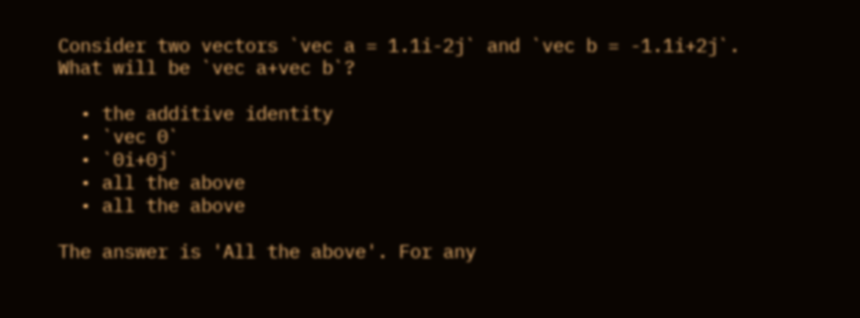Consider two vectors `vec a = 1.1i-2j` and `vec b = -1.1i+2j`. What will be `vec a+vec b`?

  • the additive identity
  • `vec 0`
  • `0i+0j`
  • all the above
  • all the above

The answer is 'All the above'. For any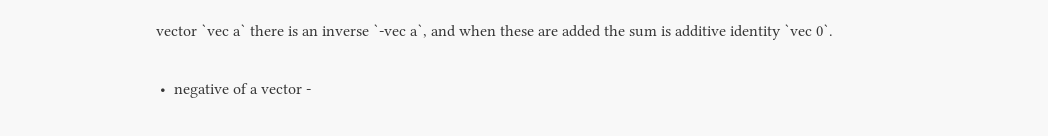vector `vec a` there is an inverse `-vec a`, and when these are added the sum is additive identity `vec 0`.

 •  negative of a vector -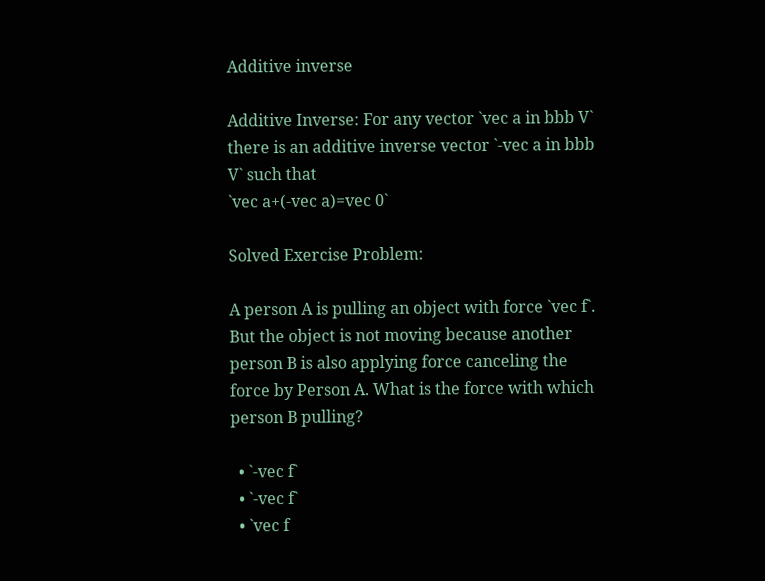Additive inverse

Additive Inverse: For any vector `vec a in bbb V` there is an additive inverse vector `-vec a in bbb V` such that
`vec a+(-vec a)=vec 0`

Solved Exercise Problem:

A person A is pulling an object with force `vec f`. But the object is not moving because another person B is also applying force canceling the force by Person A. What is the force with which person B pulling?

  • `-vec f`
  • `-vec f`
  • `vec f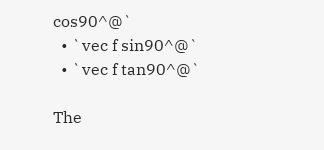cos90^@`
  • `vec f sin90^@`
  • `vec f tan90^@`

The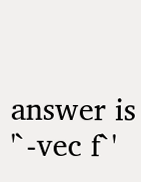answer is '`-vec f`'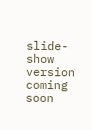slide-show version coming soon